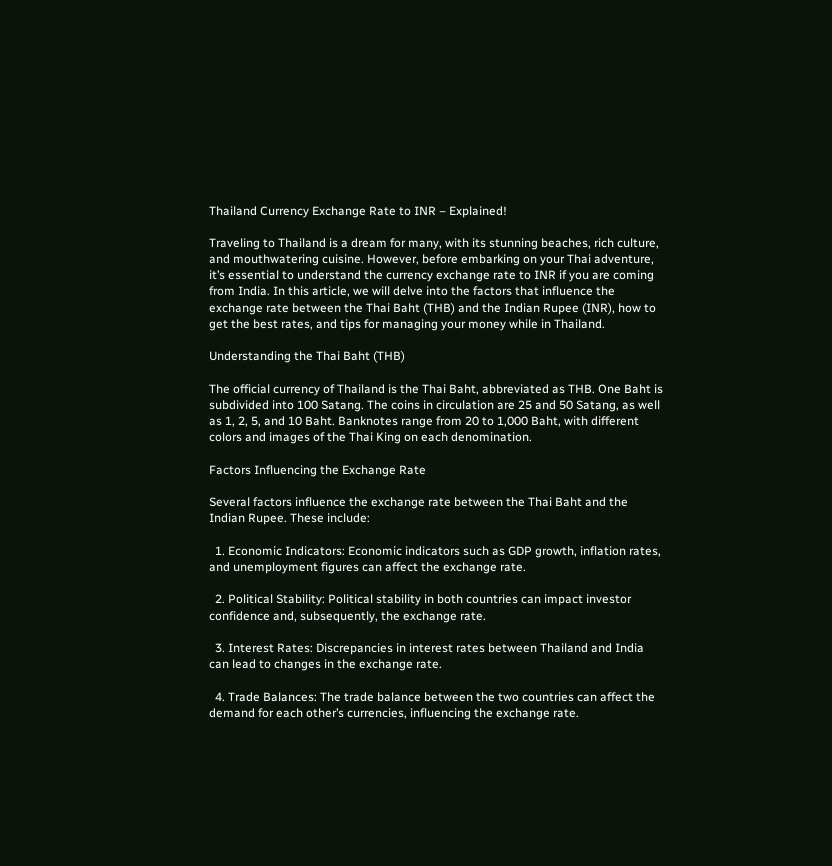Thailand Currency Exchange Rate to INR – Explained!

Traveling to Thailand is a dream for many, with its stunning beaches, rich culture, and mouthwatering cuisine. However, before embarking on your Thai adventure, it’s essential to understand the currency exchange rate to INR if you are coming from India. In this article, we will delve into the factors that influence the exchange rate between the Thai Baht (THB) and the Indian Rupee (INR), how to get the best rates, and tips for managing your money while in Thailand.

Understanding the Thai Baht (THB)

The official currency of Thailand is the Thai Baht, abbreviated as THB. One Baht is subdivided into 100 Satang. The coins in circulation are 25 and 50 Satang, as well as 1, 2, 5, and 10 Baht. Banknotes range from 20 to 1,000 Baht, with different colors and images of the Thai King on each denomination.

Factors Influencing the Exchange Rate

Several factors influence the exchange rate between the Thai Baht and the Indian Rupee. These include:

  1. Economic Indicators: Economic indicators such as GDP growth, inflation rates, and unemployment figures can affect the exchange rate.

  2. Political Stability: Political stability in both countries can impact investor confidence and, subsequently, the exchange rate.

  3. Interest Rates: Discrepancies in interest rates between Thailand and India can lead to changes in the exchange rate.

  4. Trade Balances: The trade balance between the two countries can affect the demand for each other’s currencies, influencing the exchange rate.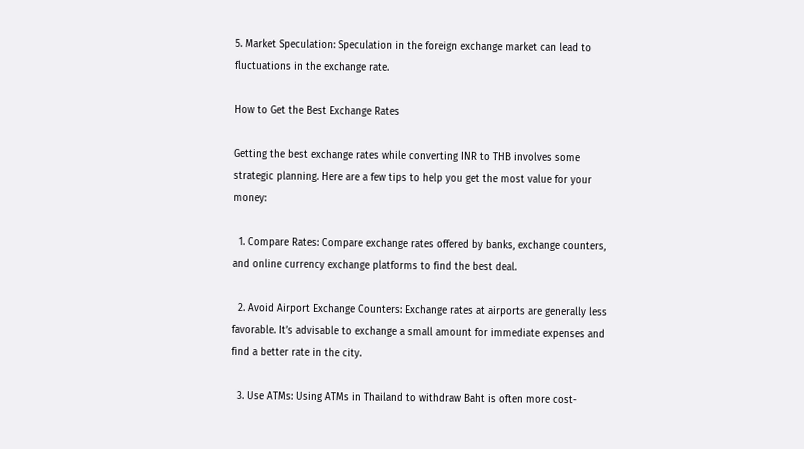5. Market Speculation: Speculation in the foreign exchange market can lead to fluctuations in the exchange rate.

How to Get the Best Exchange Rates

Getting the best exchange rates while converting INR to THB involves some strategic planning. Here are a few tips to help you get the most value for your money:

  1. Compare Rates: Compare exchange rates offered by banks, exchange counters, and online currency exchange platforms to find the best deal.

  2. Avoid Airport Exchange Counters: Exchange rates at airports are generally less favorable. It’s advisable to exchange a small amount for immediate expenses and find a better rate in the city.

  3. Use ATMs: Using ATMs in Thailand to withdraw Baht is often more cost-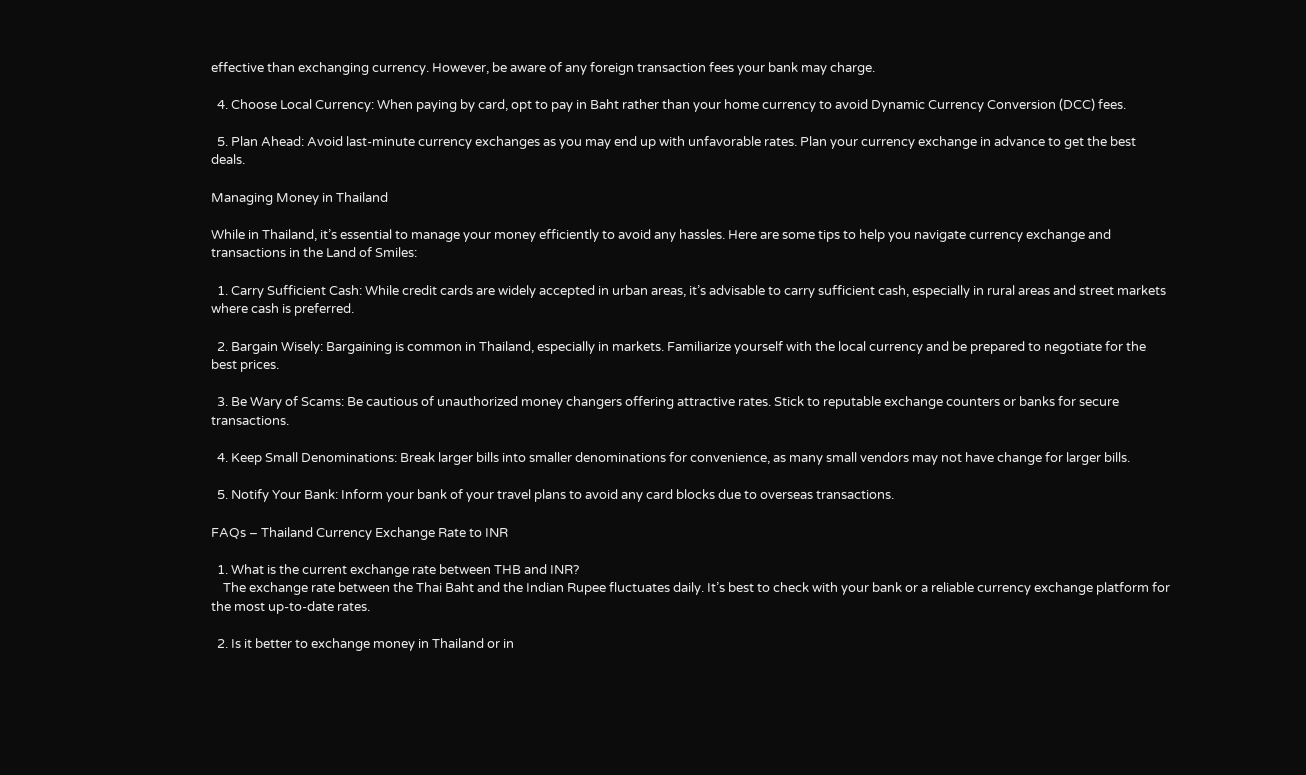effective than exchanging currency. However, be aware of any foreign transaction fees your bank may charge.

  4. Choose Local Currency: When paying by card, opt to pay in Baht rather than your home currency to avoid Dynamic Currency Conversion (DCC) fees.

  5. Plan Ahead: Avoid last-minute currency exchanges as you may end up with unfavorable rates. Plan your currency exchange in advance to get the best deals.

Managing Money in Thailand

While in Thailand, it’s essential to manage your money efficiently to avoid any hassles. Here are some tips to help you navigate currency exchange and transactions in the Land of Smiles:

  1. Carry Sufficient Cash: While credit cards are widely accepted in urban areas, it’s advisable to carry sufficient cash, especially in rural areas and street markets where cash is preferred.

  2. Bargain Wisely: Bargaining is common in Thailand, especially in markets. Familiarize yourself with the local currency and be prepared to negotiate for the best prices.

  3. Be Wary of Scams: Be cautious of unauthorized money changers offering attractive rates. Stick to reputable exchange counters or banks for secure transactions.

  4. Keep Small Denominations: Break larger bills into smaller denominations for convenience, as many small vendors may not have change for larger bills.

  5. Notify Your Bank: Inform your bank of your travel plans to avoid any card blocks due to overseas transactions.

FAQs – Thailand Currency Exchange Rate to INR

  1. What is the current exchange rate between THB and INR?
    The exchange rate between the Thai Baht and the Indian Rupee fluctuates daily. It’s best to check with your bank or a reliable currency exchange platform for the most up-to-date rates.

  2. Is it better to exchange money in Thailand or in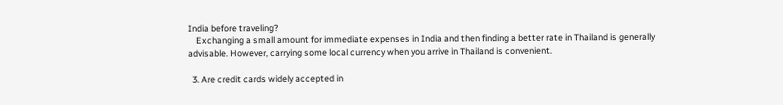India before traveling?
    Exchanging a small amount for immediate expenses in India and then finding a better rate in Thailand is generally advisable. However, carrying some local currency when you arrive in Thailand is convenient.

  3. Are credit cards widely accepted in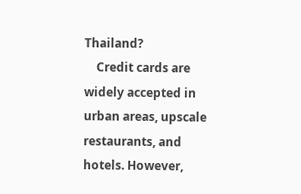Thailand?
    Credit cards are widely accepted in urban areas, upscale restaurants, and hotels. However,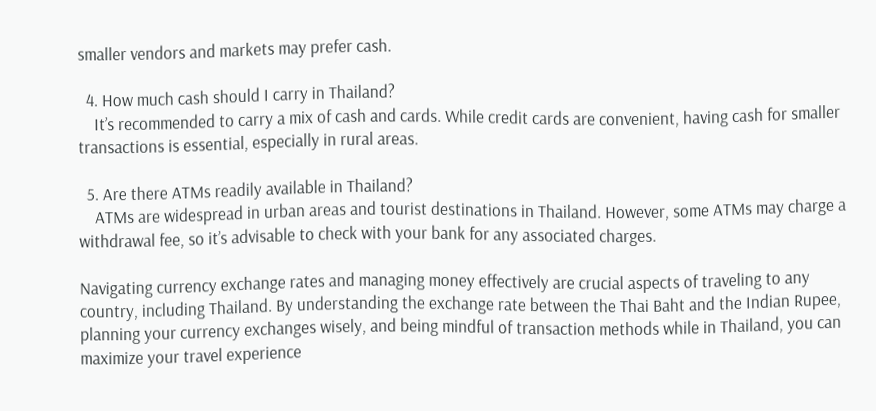smaller vendors and markets may prefer cash.

  4. How much cash should I carry in Thailand?
    It’s recommended to carry a mix of cash and cards. While credit cards are convenient, having cash for smaller transactions is essential, especially in rural areas.

  5. Are there ATMs readily available in Thailand?
    ATMs are widespread in urban areas and tourist destinations in Thailand. However, some ATMs may charge a withdrawal fee, so it’s advisable to check with your bank for any associated charges.

Navigating currency exchange rates and managing money effectively are crucial aspects of traveling to any country, including Thailand. By understanding the exchange rate between the Thai Baht and the Indian Rupee, planning your currency exchanges wisely, and being mindful of transaction methods while in Thailand, you can maximize your travel experience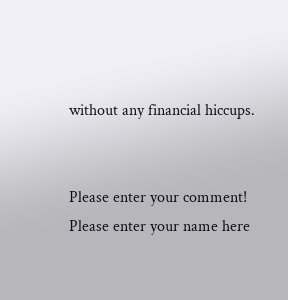without any financial hiccups.


Please enter your comment!
Please enter your name here